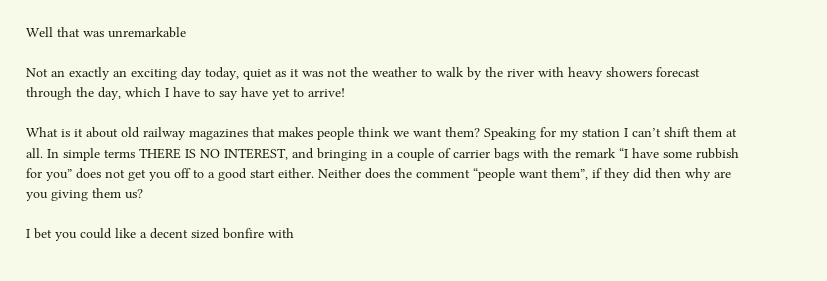Well that was unremarkable

Not an exactly an exciting day today, quiet as it was not the weather to walk by the river with heavy showers forecast through the day, which I have to say have yet to arrive!

What is it about old railway magazines that makes people think we want them? Speaking for my station I can’t shift them at all. In simple terms THERE IS NO INTEREST, and bringing in a couple of carrier bags with the remark “I have some rubbish for you” does not get you off to a good start either. Neither does the comment “people want them”, if they did then why are you giving them us?

I bet you could like a decent sized bonfire with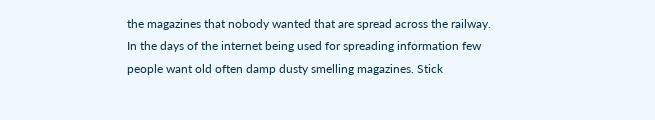the magazines that nobody wanted that are spread across the railway. In the days of the internet being used for spreading information few people want old often damp dusty smelling magazines. Stick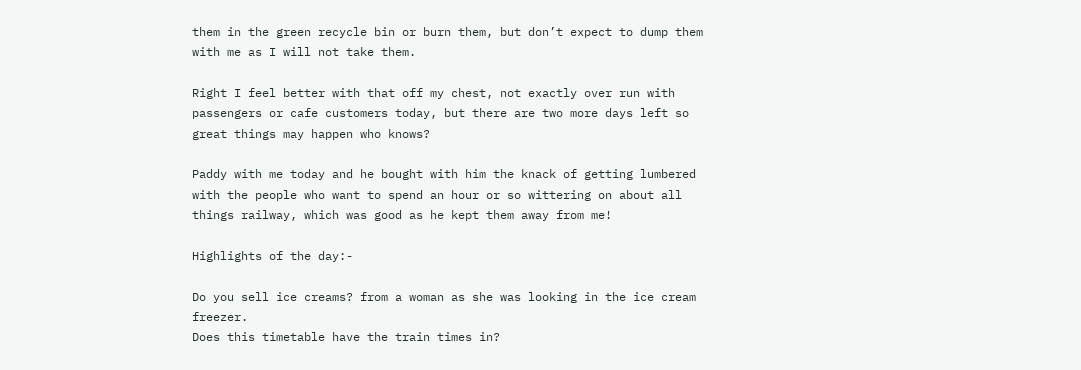them in the green recycle bin or burn them, but don’t expect to dump them with me as I will not take them.

Right I feel better with that off my chest, not exactly over run with passengers or cafe customers today, but there are two more days left so great things may happen who knows?

Paddy with me today and he bought with him the knack of getting lumbered with the people who want to spend an hour or so wittering on about all things railway, which was good as he kept them away from me!

Highlights of the day:-

Do you sell ice creams? from a woman as she was looking in the ice cream freezer.
Does this timetable have the train times in?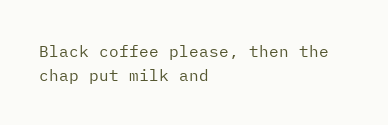Black coffee please, then the chap put milk and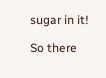sugar in it!

So there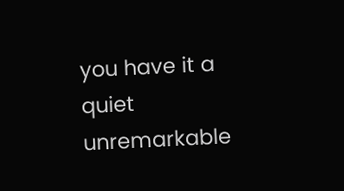you have it a quiet unremarkable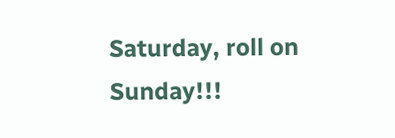Saturday, roll on Sunday!!!